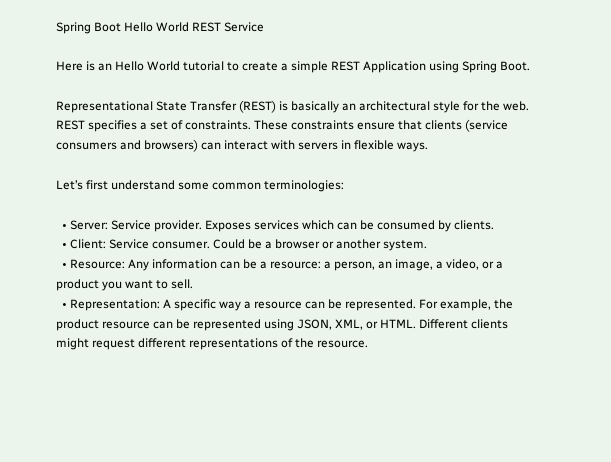Spring Boot Hello World REST Service

Here is an Hello World tutorial to create a simple REST Application using Spring Boot.

Representational State Transfer (REST) is basically an architectural style for the web. REST specifies a set of constraints. These constraints ensure that clients (service consumers and browsers) can interact with servers in flexible ways.

Let’s first understand some common terminologies:

  • Server: Service provider. Exposes services which can be consumed by clients.
  • Client: Service consumer. Could be a browser or another system.
  • Resource: Any information can be a resource: a person, an image, a video, or a product you want to sell.
  • Representation: A specific way a resource can be represented. For example, the product resource can be represented using JSON, XML, or HTML. Different clients might request different representations of the resource.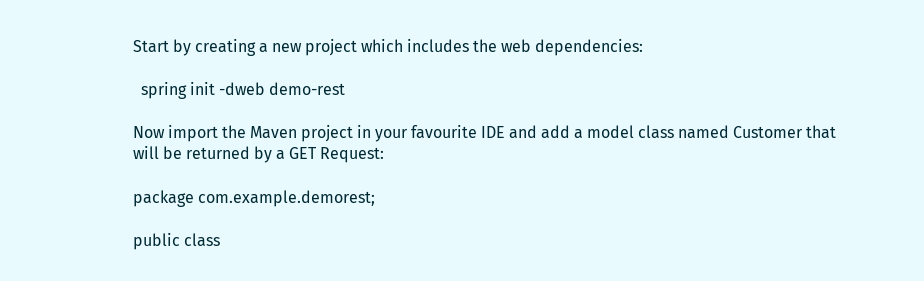Start by creating a new project which includes the web dependencies:

  spring init -dweb demo-rest

Now import the Maven project in your favourite IDE and add a model class named Customer that will be returned by a GET Request:

package com.example.demorest;

public class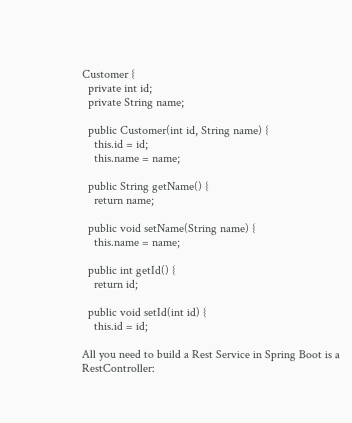Customer {
  private int id;
  private String name;

  public Customer(int id, String name) {
    this.id = id;
    this.name = name;

  public String getName() {
    return name;

  public void setName(String name) {
    this.name = name;

  public int getId() {
    return id;

  public void setId(int id) {
    this.id = id;

All you need to build a Rest Service in Spring Boot is a RestController: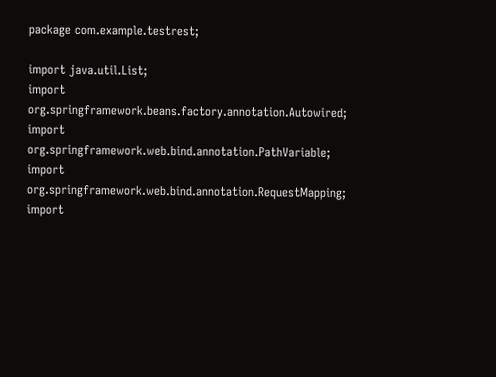package com.example.testrest;

import java.util.List;
import org.springframework.beans.factory.annotation.Autowired;
import org.springframework.web.bind.annotation.PathVariable;
import org.springframework.web.bind.annotation.RequestMapping;
import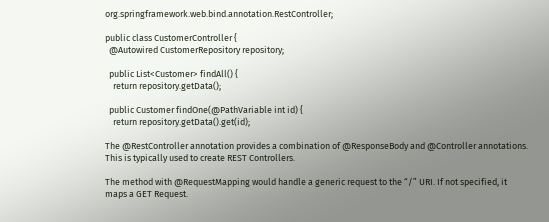org.springframework.web.bind.annotation.RestController;

public class CustomerController {
  @Autowired CustomerRepository repository;

  public List<Customer> findAll() {
    return repository.getData();

  public Customer findOne(@PathVariable int id) {
    return repository.getData().get(id);

The @RestController annotation provides a combination of @ResponseBody and @Controller annotations. This is typically used to create REST Controllers.

The method with @RequestMapping would handle a generic request to the “/” URI. If not specified, it maps a GET Request.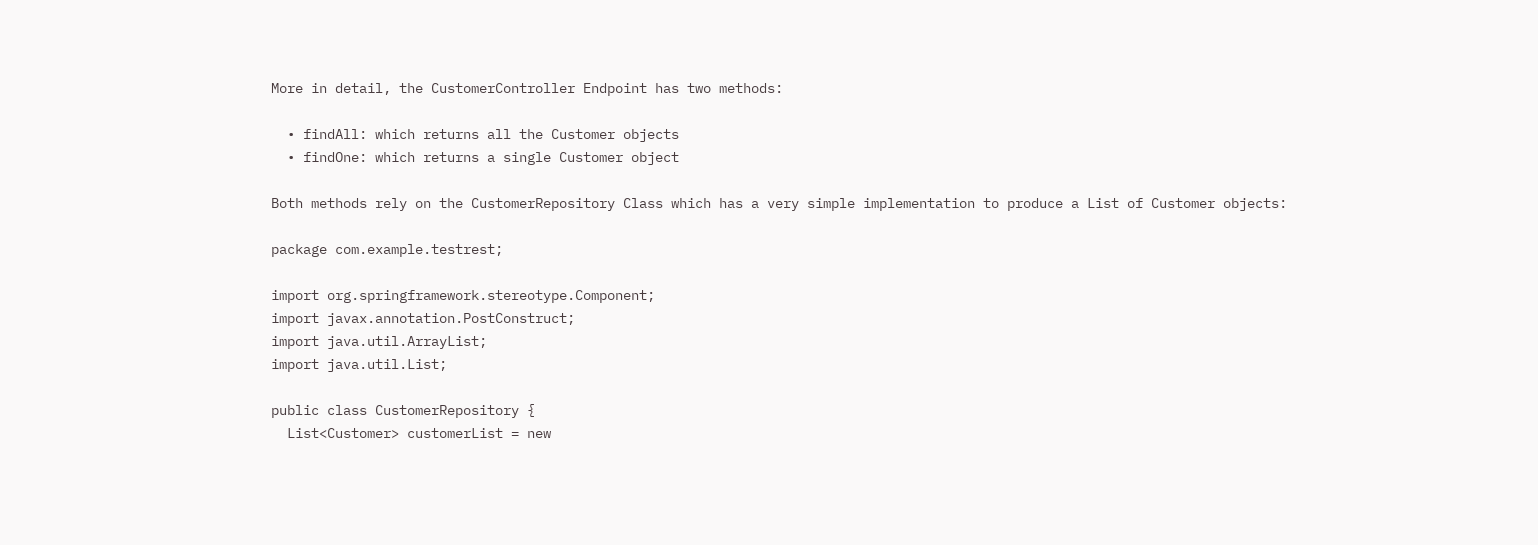More in detail, the CustomerController Endpoint has two methods:

  • findAll: which returns all the Customer objects
  • findOne: which returns a single Customer object

Both methods rely on the CustomerRepository Class which has a very simple implementation to produce a List of Customer objects:

package com.example.testrest;

import org.springframework.stereotype.Component;
import javax.annotation.PostConstruct;
import java.util.ArrayList;
import java.util.List;

public class CustomerRepository {
  List<Customer> customerList = new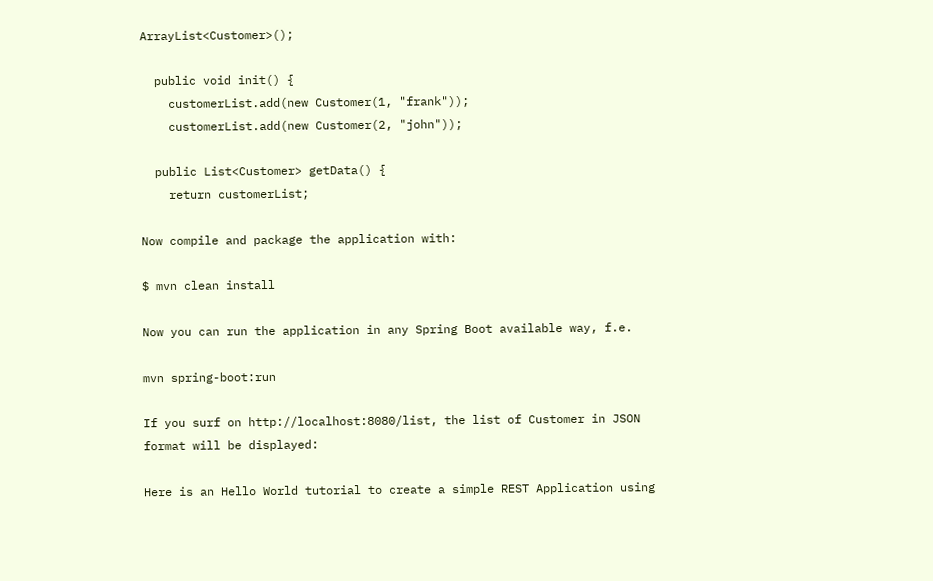ArrayList<Customer>();

  public void init() {
    customerList.add(new Customer(1, "frank"));
    customerList.add(new Customer(2, "john"));

  public List<Customer> getData() {
    return customerList;

Now compile and package the application with:

$ mvn clean install

Now you can run the application in any Spring Boot available way, f.e.

mvn spring-boot:run

If you surf on http://localhost:8080/list, the list of Customer in JSON format will be displayed:

Here is an Hello World tutorial to create a simple REST Application using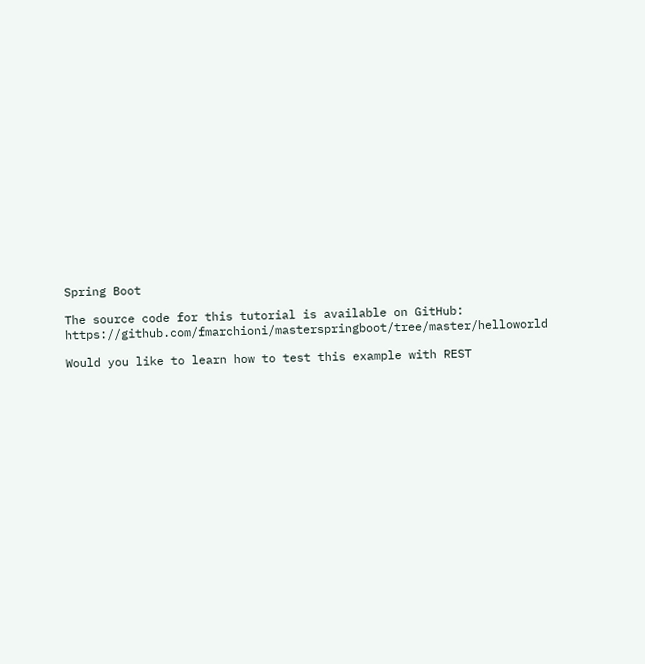Spring Boot

The source code for this tutorial is available on GitHub: https://github.com/fmarchioni/masterspringboot/tree/master/helloworld

Would you like to learn how to test this example with REST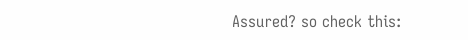Assured? so check this: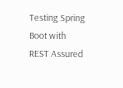Testing Spring Boot with REST Assured